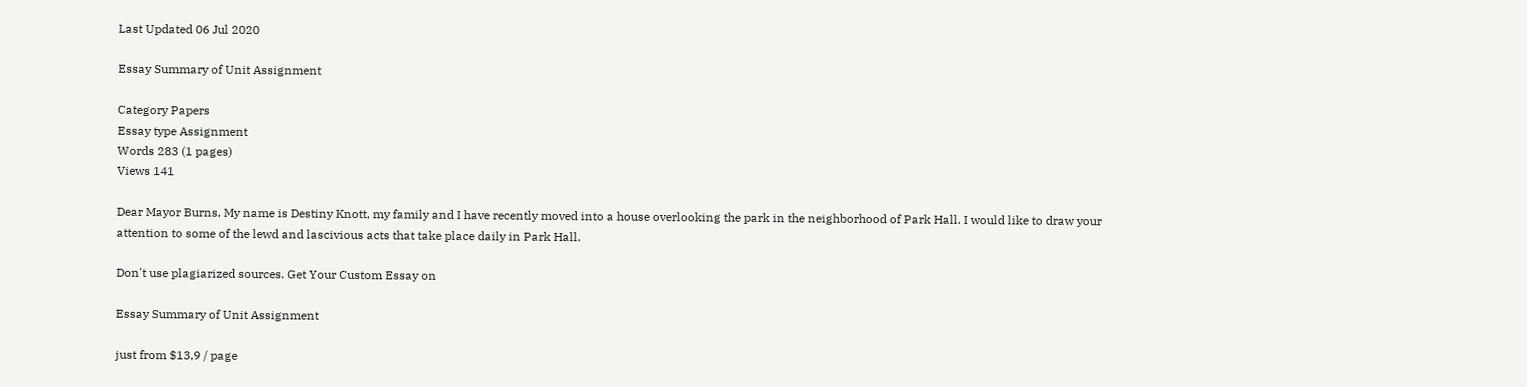Last Updated 06 Jul 2020

Essay Summary of Unit Assignment

Category Papers
Essay type Assignment
Words 283 (1 pages)
Views 141

Dear Mayor Burns, My name is Destiny Knott, my family and I have recently moved into a house overlooking the park in the neighborhood of Park Hall. I would like to draw your attention to some of the lewd and lascivious acts that take place daily in Park Hall.

Don't use plagiarized sources. Get Your Custom Essay on

Essay Summary of Unit Assignment

just from $13,9 / page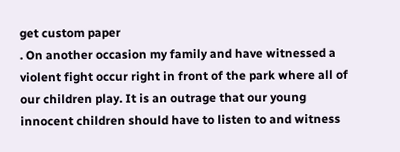get custom paper
. On another occasion my family and have witnessed a violent fight occur right in front of the park where all of our children play. It is an outrage that our young innocent children should have to listen to and witness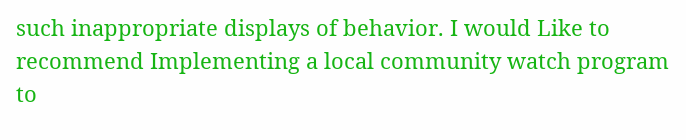such inappropriate displays of behavior. I would Like to recommend Implementing a local community watch program to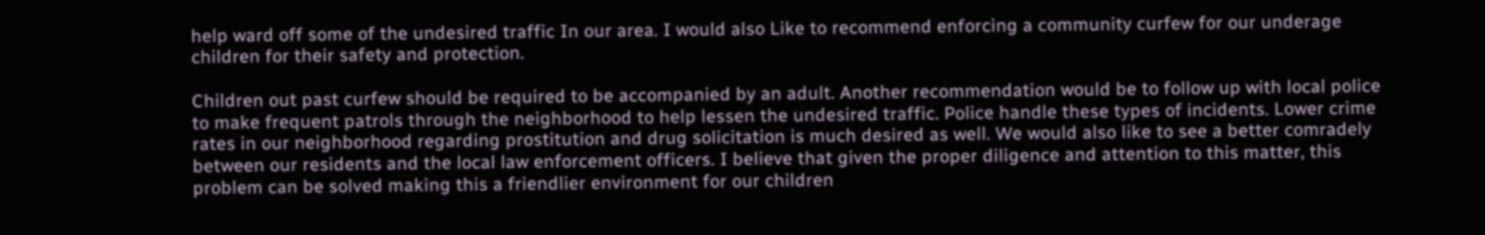help ward off some of the undesired traffic In our area. I would also Like to recommend enforcing a community curfew for our underage children for their safety and protection.

Children out past curfew should be required to be accompanied by an adult. Another recommendation would be to follow up with local police to make frequent patrols through the neighborhood to help lessen the undesired traffic. Police handle these types of incidents. Lower crime rates in our neighborhood regarding prostitution and drug solicitation is much desired as well. We would also like to see a better comradely between our residents and the local law enforcement officers. I believe that given the proper diligence and attention to this matter, this problem can be solved making this a friendlier environment for our children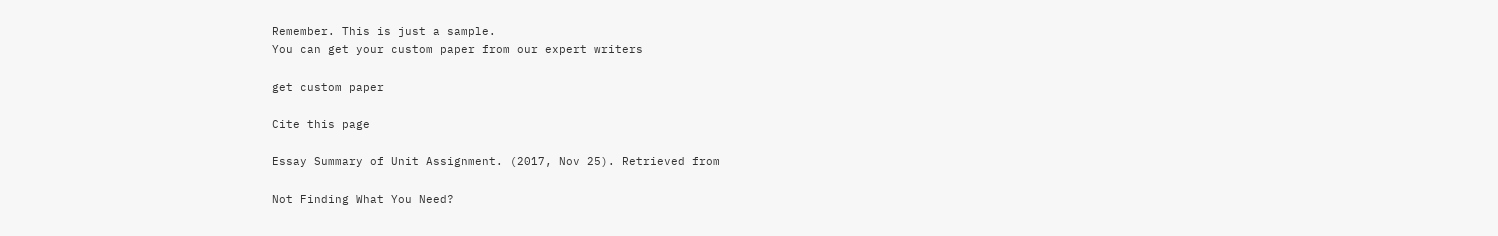Remember. This is just a sample.
You can get your custom paper from our expert writers

get custom paper

Cite this page

Essay Summary of Unit Assignment. (2017, Nov 25). Retrieved from

Not Finding What You Need?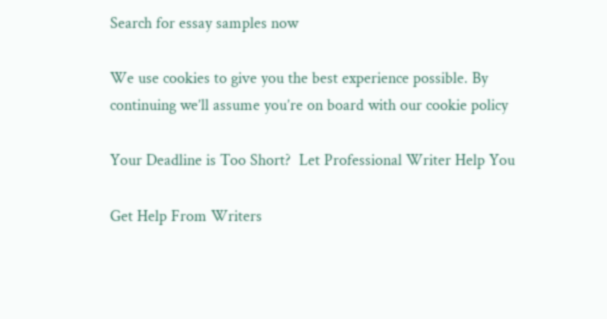Search for essay samples now

We use cookies to give you the best experience possible. By continuing we’ll assume you’re on board with our cookie policy

Your Deadline is Too Short?  Let Professional Writer Help You

Get Help From Writers